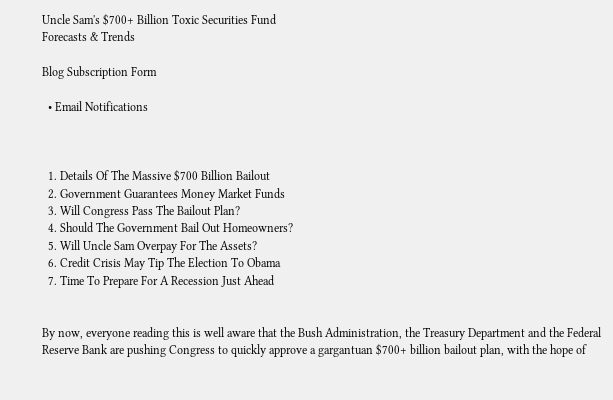Uncle Sam's $700+ Billion Toxic Securities Fund
Forecasts & Trends

Blog Subscription Form

  • Email Notifications



  1. Details Of The Massive $700 Billion Bailout
  2. Government Guarantees Money Market Funds
  3. Will Congress Pass The Bailout Plan?
  4. Should The Government Bail Out Homeowners?
  5. Will Uncle Sam Overpay For The Assets?
  6. Credit Crisis May Tip The Election To Obama
  7. Time To Prepare For A Recession Just Ahead


By now, everyone reading this is well aware that the Bush Administration, the Treasury Department and the Federal Reserve Bank are pushing Congress to quickly approve a gargantuan $700+ billion bailout plan, with the hope of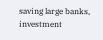saving large banks, investment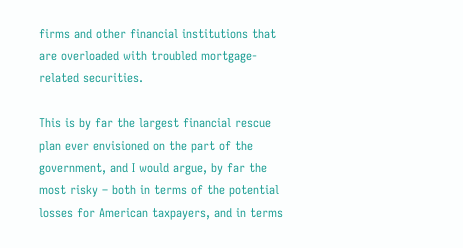firms and other financial institutions that are overloaded with troubled mortgage-related securities.

This is by far the largest financial rescue plan ever envisioned on the part of the government, and I would argue, by far the most risky – both in terms of the potential losses for American taxpayers, and in terms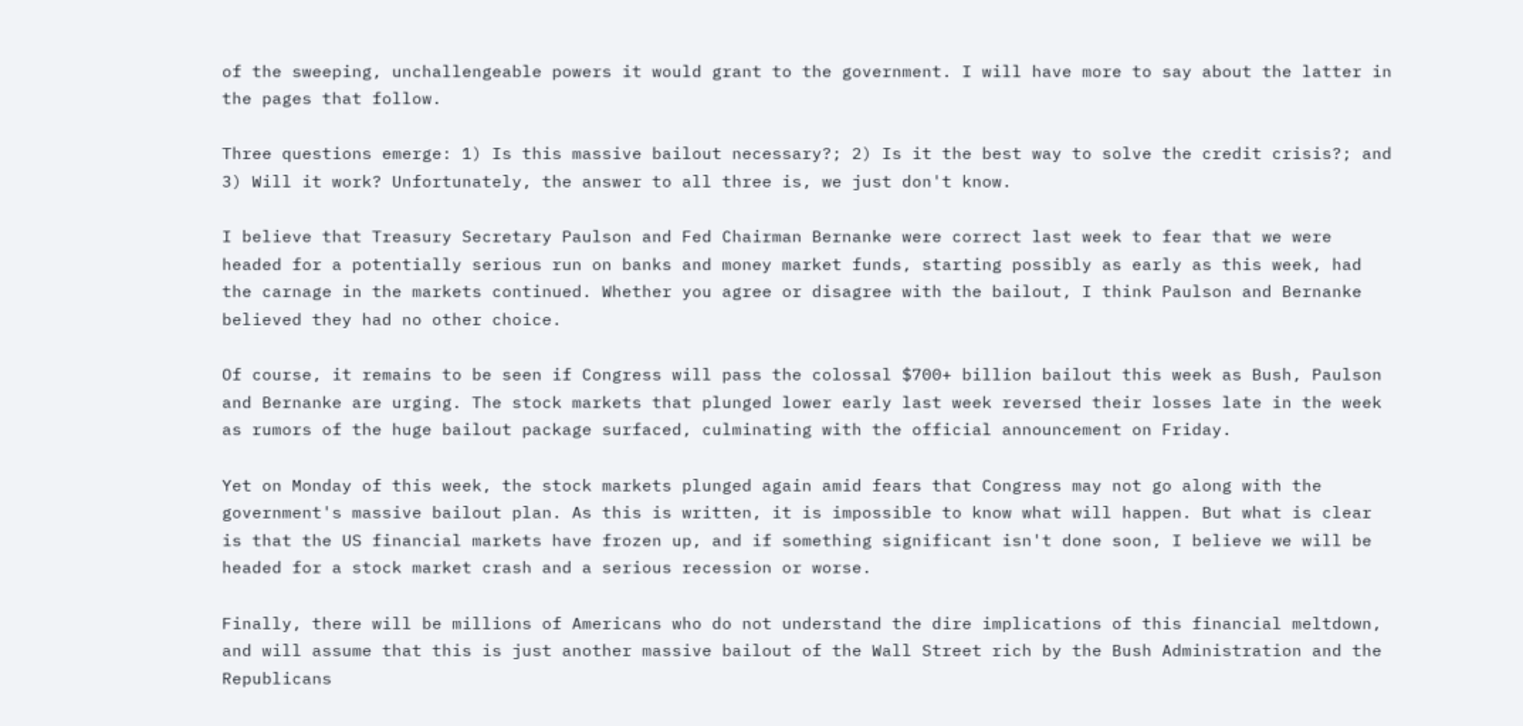of the sweeping, unchallengeable powers it would grant to the government. I will have more to say about the latter in the pages that follow.

Three questions emerge: 1) Is this massive bailout necessary?; 2) Is it the best way to solve the credit crisis?; and 3) Will it work? Unfortunately, the answer to all three is, we just don't know.

I believe that Treasury Secretary Paulson and Fed Chairman Bernanke were correct last week to fear that we were headed for a potentially serious run on banks and money market funds, starting possibly as early as this week, had the carnage in the markets continued. Whether you agree or disagree with the bailout, I think Paulson and Bernanke believed they had no other choice.

Of course, it remains to be seen if Congress will pass the colossal $700+ billion bailout this week as Bush, Paulson and Bernanke are urging. The stock markets that plunged lower early last week reversed their losses late in the week as rumors of the huge bailout package surfaced, culminating with the official announcement on Friday.

Yet on Monday of this week, the stock markets plunged again amid fears that Congress may not go along with the government's massive bailout plan. As this is written, it is impossible to know what will happen. But what is clear is that the US financial markets have frozen up, and if something significant isn't done soon, I believe we will be headed for a stock market crash and a serious recession or worse.

Finally, there will be millions of Americans who do not understand the dire implications of this financial meltdown, and will assume that this is just another massive bailout of the Wall Street rich by the Bush Administration and the Republicans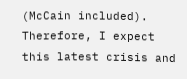(McCain included). Therefore, I expect this latest crisis and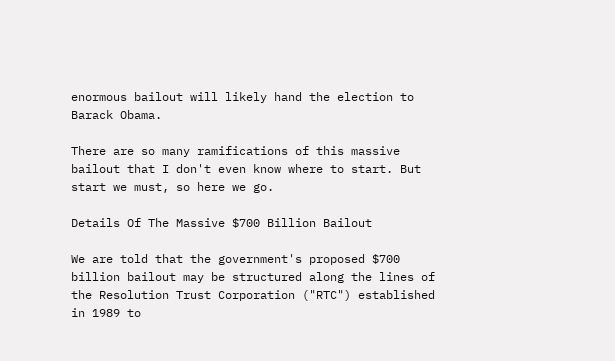enormous bailout will likely hand the election to Barack Obama.

There are so many ramifications of this massive bailout that I don't even know where to start. But start we must, so here we go.

Details Of The Massive $700 Billion Bailout

We are told that the government's proposed $700 billion bailout may be structured along the lines of the Resolution Trust Corporation ("RTC") established in 1989 to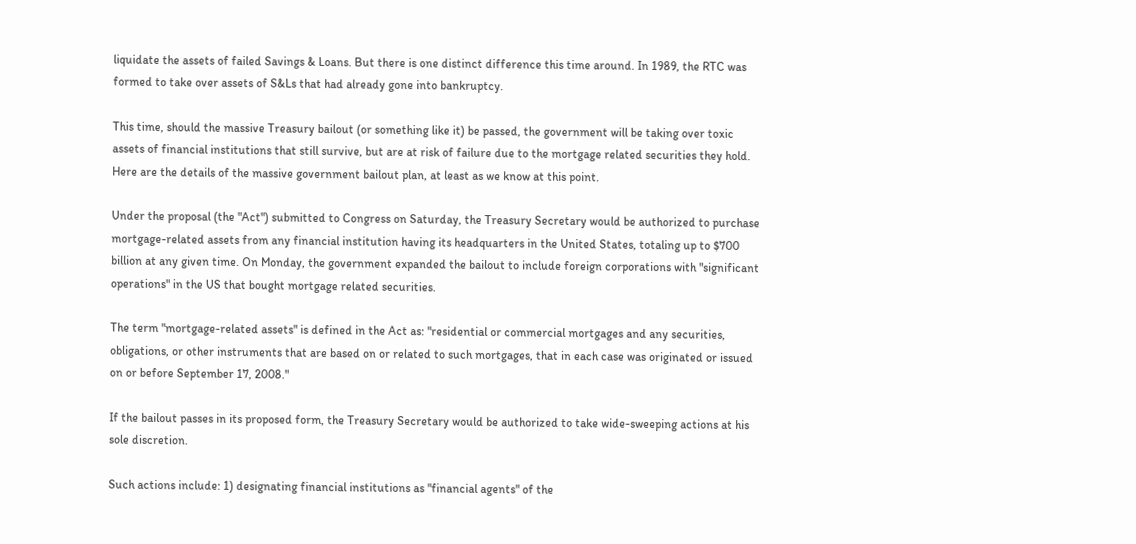liquidate the assets of failed Savings & Loans. But there is one distinct difference this time around. In 1989, the RTC was formed to take over assets of S&Ls that had already gone into bankruptcy.

This time, should the massive Treasury bailout (or something like it) be passed, the government will be taking over toxic assets of financial institutions that still survive, but are at risk of failure due to the mortgage related securities they hold. Here are the details of the massive government bailout plan, at least as we know at this point.

Under the proposal (the "Act") submitted to Congress on Saturday, the Treasury Secretary would be authorized to purchase mortgage-related assets from any financial institution having its headquarters in the United States, totaling up to $700 billion at any given time. On Monday, the government expanded the bailout to include foreign corporations with "significant operations" in the US that bought mortgage related securities.

The term "mortgage-related assets" is defined in the Act as: "residential or commercial mortgages and any securities, obligations, or other instruments that are based on or related to such mortgages, that in each case was originated or issued on or before September 17, 2008."

If the bailout passes in its proposed form, the Treasury Secretary would be authorized to take wide-sweeping actions at his sole discretion.

Such actions include: 1) designating financial institutions as "financial agents" of the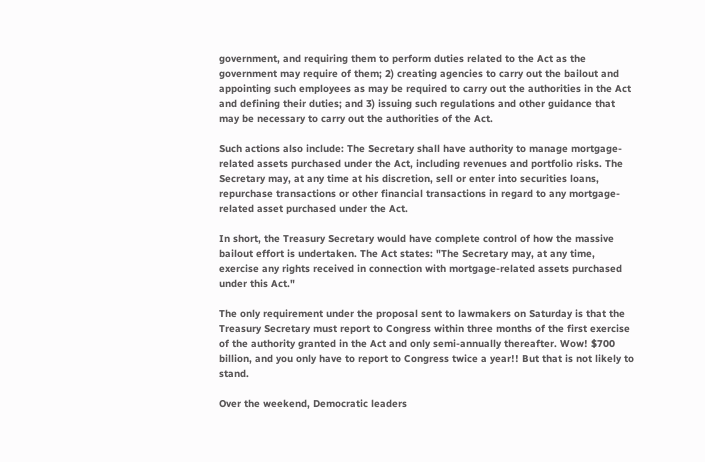government, and requiring them to perform duties related to the Act as the government may require of them; 2) creating agencies to carry out the bailout and appointing such employees as may be required to carry out the authorities in the Act and defining their duties; and 3) issuing such regulations and other guidance that may be necessary to carry out the authorities of the Act.

Such actions also include: The Secretary shall have authority to manage mortgage-related assets purchased under the Act, including revenues and portfolio risks. The Secretary may, at any time at his discretion, sell or enter into securities loans, repurchase transactions or other financial transactions in regard to any mortgage-related asset purchased under the Act.

In short, the Treasury Secretary would have complete control of how the massive bailout effort is undertaken. The Act states: "The Secretary may, at any time, exercise any rights received in connection with mortgage-related assets purchased under this Act."

The only requirement under the proposal sent to lawmakers on Saturday is that the Treasury Secretary must report to Congress within three months of the first exercise of the authority granted in the Act and only semi-annually thereafter. Wow! $700 billion, and you only have to report to Congress twice a year!! But that is not likely to stand.

Over the weekend, Democratic leaders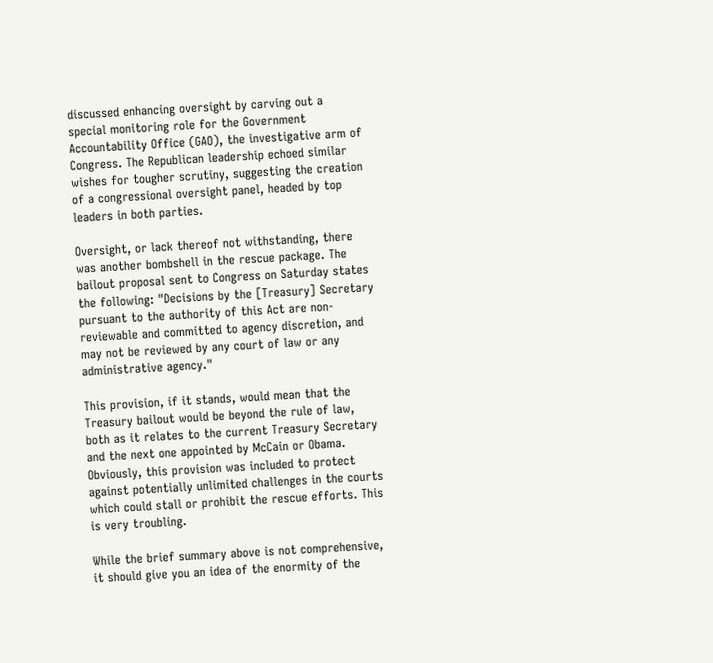discussed enhancing oversight by carving out a special monitoring role for the Government Accountability Office (GAO), the investigative arm of Congress. The Republican leadership echoed similar wishes for tougher scrutiny, suggesting the creation of a congressional oversight panel, headed by top leaders in both parties.

Oversight, or lack thereof not withstanding, there was another bombshell in the rescue package. The bailout proposal sent to Congress on Saturday states the following: "Decisions by the [Treasury] Secretary pursuant to the authority of this Act are non-reviewable and committed to agency discretion, and may not be reviewed by any court of law or any administrative agency."

This provision, if it stands, would mean that the Treasury bailout would be beyond the rule of law, both as it relates to the current Treasury Secretary and the next one appointed by McCain or Obama. Obviously, this provision was included to protect against potentially unlimited challenges in the courts which could stall or prohibit the rescue efforts. This is very troubling.

While the brief summary above is not comprehensive, it should give you an idea of the enormity of the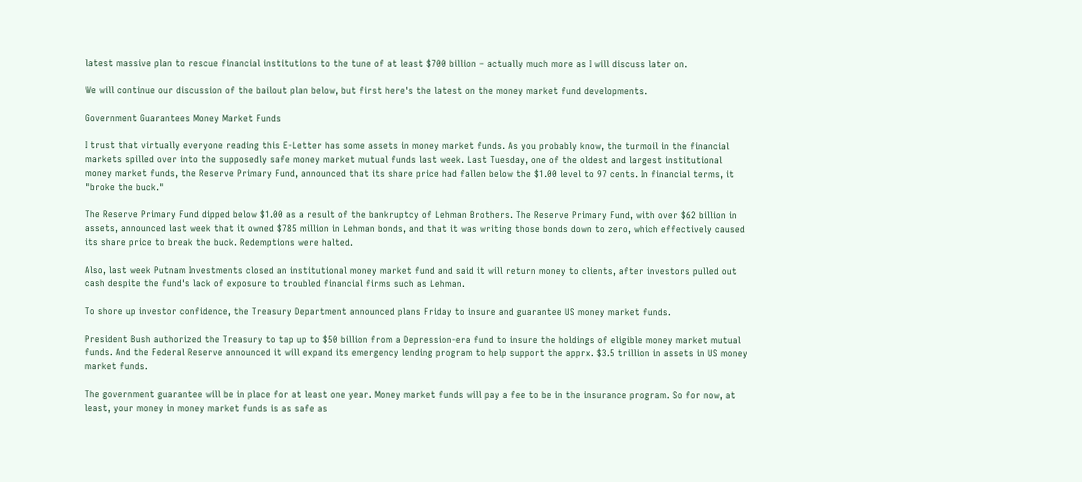latest massive plan to rescue financial institutions to the tune of at least $700 billion – actually much more as I will discuss later on.

We will continue our discussion of the bailout plan below, but first here's the latest on the money market fund developments.

Government Guarantees Money Market Funds

I trust that virtually everyone reading this E-Letter has some assets in money market funds. As you probably know, the turmoil in the financial markets spilled over into the supposedly safe money market mutual funds last week. Last Tuesday, one of the oldest and largest institutional money market funds, the Reserve Primary Fund, announced that its share price had fallen below the $1.00 level to 97 cents. In financial terms, it "broke the buck."

The Reserve Primary Fund dipped below $1.00 as a result of the bankruptcy of Lehman Brothers. The Reserve Primary Fund, with over $62 billion in assets, announced last week that it owned $785 million in Lehman bonds, and that it was writing those bonds down to zero, which effectively caused its share price to break the buck. Redemptions were halted.

Also, last week Putnam Investments closed an institutional money market fund and said it will return money to clients, after investors pulled out cash despite the fund's lack of exposure to troubled financial firms such as Lehman.

To shore up investor confidence, the Treasury Department announced plans Friday to insure and guarantee US money market funds.

President Bush authorized the Treasury to tap up to $50 billion from a Depression-era fund to insure the holdings of eligible money market mutual funds. And the Federal Reserve announced it will expand its emergency lending program to help support the apprx. $3.5 trillion in assets in US money market funds.

The government guarantee will be in place for at least one year. Money market funds will pay a fee to be in the insurance program. So for now, at least, your money in money market funds is as safe as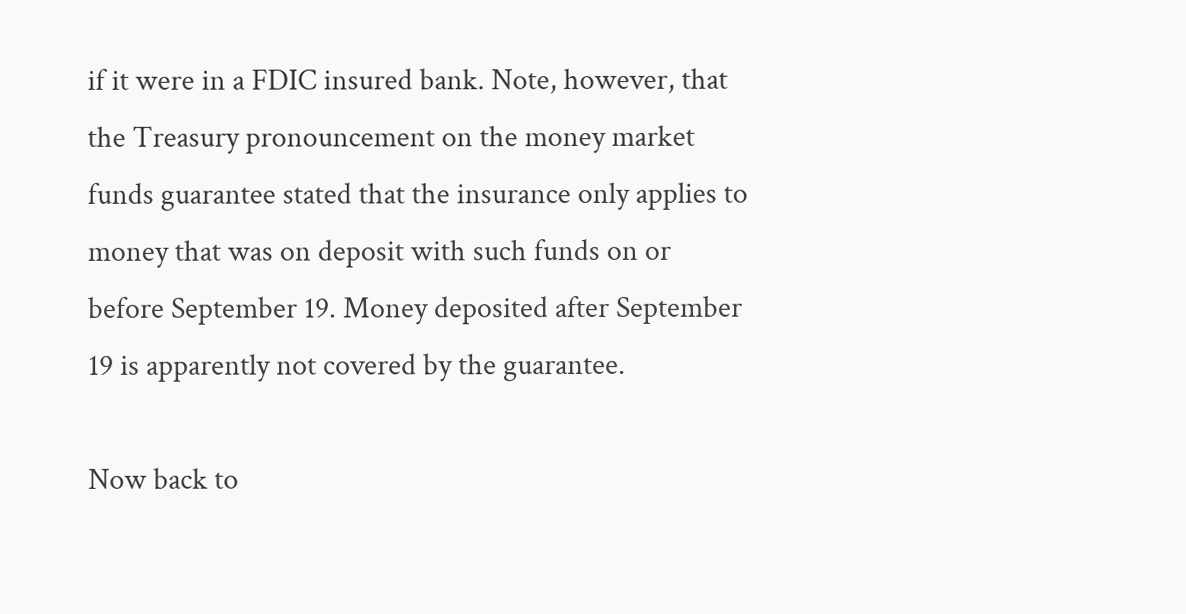if it were in a FDIC insured bank. Note, however, that the Treasury pronouncement on the money market funds guarantee stated that the insurance only applies to money that was on deposit with such funds on or before September 19. Money deposited after September 19 is apparently not covered by the guarantee.

Now back to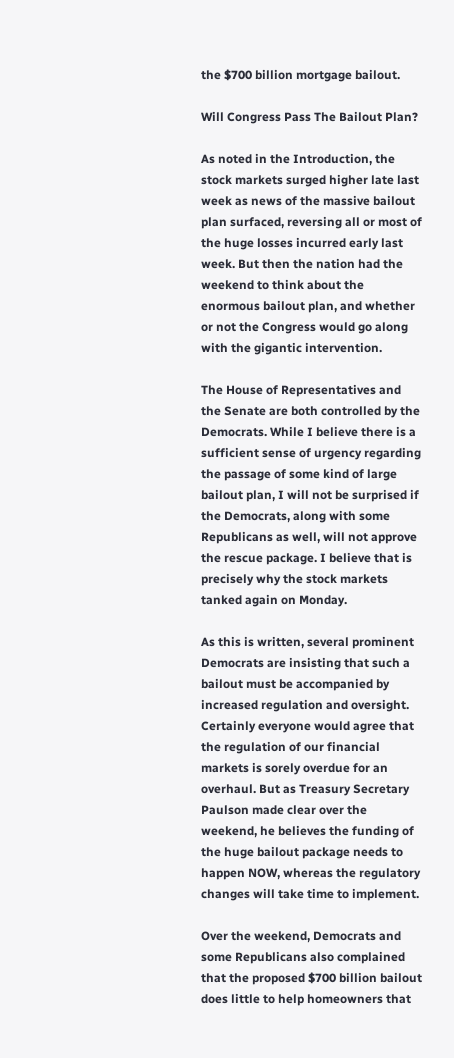the $700 billion mortgage bailout.

Will Congress Pass The Bailout Plan?

As noted in the Introduction, the stock markets surged higher late last week as news of the massive bailout plan surfaced, reversing all or most of the huge losses incurred early last week. But then the nation had the weekend to think about the enormous bailout plan, and whether or not the Congress would go along with the gigantic intervention.

The House of Representatives and the Senate are both controlled by the Democrats. While I believe there is a sufficient sense of urgency regarding the passage of some kind of large bailout plan, I will not be surprised if the Democrats, along with some Republicans as well, will not approve the rescue package. I believe that is precisely why the stock markets tanked again on Monday.

As this is written, several prominent Democrats are insisting that such a bailout must be accompanied by increased regulation and oversight. Certainly everyone would agree that the regulation of our financial markets is sorely overdue for an overhaul. But as Treasury Secretary Paulson made clear over the weekend, he believes the funding of the huge bailout package needs to happen NOW, whereas the regulatory changes will take time to implement.

Over the weekend, Democrats and some Republicans also complained that the proposed $700 billion bailout does little to help homeowners that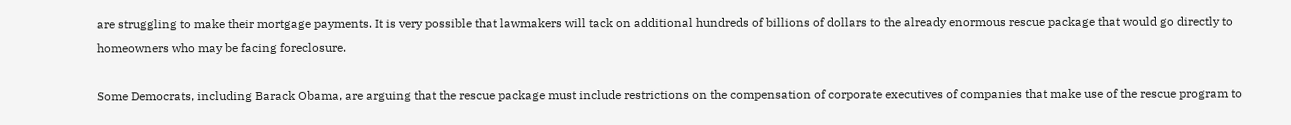are struggling to make their mortgage payments. It is very possible that lawmakers will tack on additional hundreds of billions of dollars to the already enormous rescue package that would go directly to homeowners who may be facing foreclosure.

Some Democrats, including Barack Obama, are arguing that the rescue package must include restrictions on the compensation of corporate executives of companies that make use of the rescue program to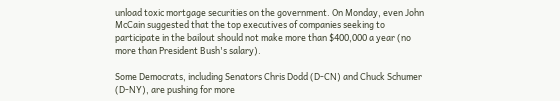unload toxic mortgage securities on the government. On Monday, even John McCain suggested that the top executives of companies seeking to participate in the bailout should not make more than $400,000 a year (no more than President Bush's salary).

Some Democrats, including Senators Chris Dodd (D-CN) and Chuck Schumer (D-NY), are pushing for more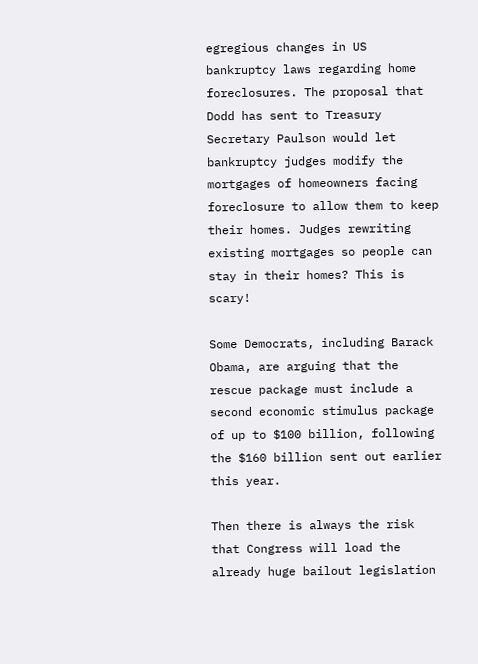egregious changes in US bankruptcy laws regarding home foreclosures. The proposal that Dodd has sent to Treasury Secretary Paulson would let bankruptcy judges modify the mortgages of homeowners facing foreclosure to allow them to keep their homes. Judges rewriting existing mortgages so people can stay in their homes? This is scary!

Some Democrats, including Barack Obama, are arguing that the rescue package must include a second economic stimulus package of up to $100 billion, following the $160 billion sent out earlier this year.

Then there is always the risk that Congress will load the already huge bailout legislation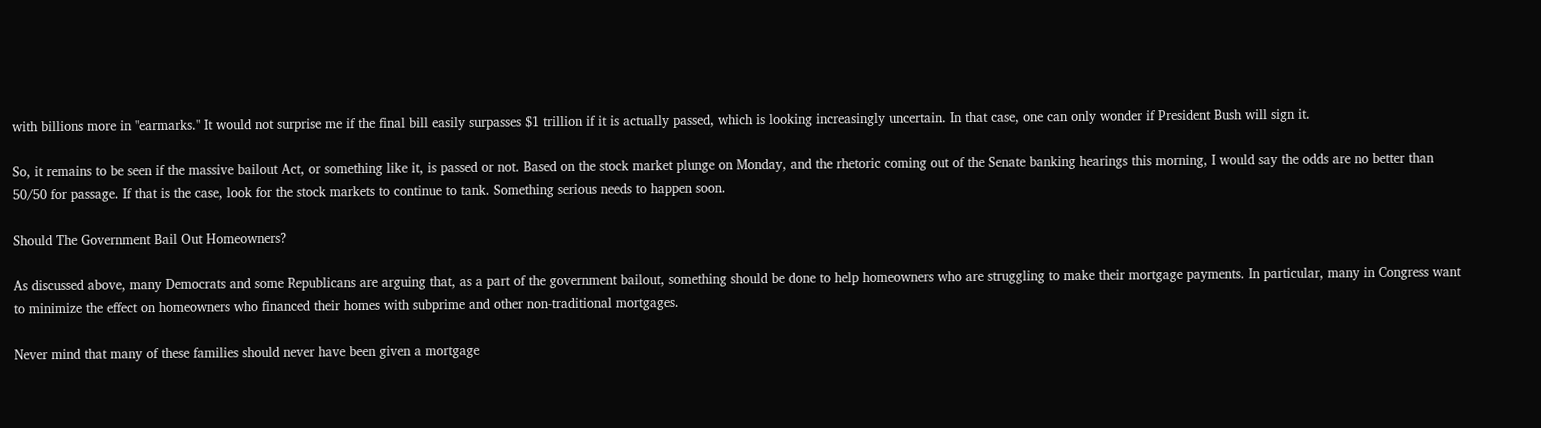with billions more in "earmarks." It would not surprise me if the final bill easily surpasses $1 trillion if it is actually passed, which is looking increasingly uncertain. In that case, one can only wonder if President Bush will sign it.

So, it remains to be seen if the massive bailout Act, or something like it, is passed or not. Based on the stock market plunge on Monday, and the rhetoric coming out of the Senate banking hearings this morning, I would say the odds are no better than 50/50 for passage. If that is the case, look for the stock markets to continue to tank. Something serious needs to happen soon.

Should The Government Bail Out Homeowners?

As discussed above, many Democrats and some Republicans are arguing that, as a part of the government bailout, something should be done to help homeowners who are struggling to make their mortgage payments. In particular, many in Congress want to minimize the effect on homeowners who financed their homes with subprime and other non-traditional mortgages.

Never mind that many of these families should never have been given a mortgage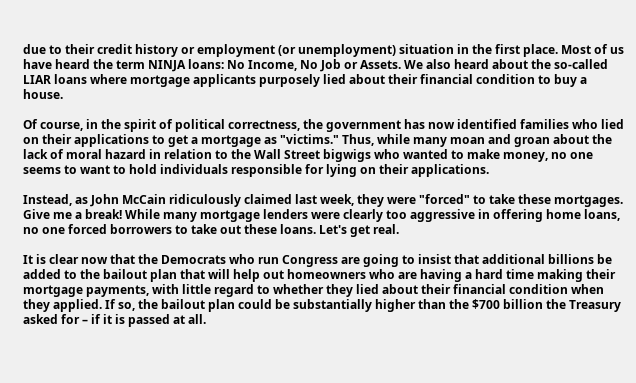due to their credit history or employment (or unemployment) situation in the first place. Most of us have heard the term NINJA loans: No Income, No Job or Assets. We also heard about the so-called LIAR loans where mortgage applicants purposely lied about their financial condition to buy a house.

Of course, in the spirit of political correctness, the government has now identified families who lied on their applications to get a mortgage as "victims." Thus, while many moan and groan about the lack of moral hazard in relation to the Wall Street bigwigs who wanted to make money, no one seems to want to hold individuals responsible for lying on their applications.

Instead, as John McCain ridiculously claimed last week, they were "forced" to take these mortgages. Give me a break! While many mortgage lenders were clearly too aggressive in offering home loans, no one forced borrowers to take out these loans. Let's get real.

It is clear now that the Democrats who run Congress are going to insist that additional billions be added to the bailout plan that will help out homeowners who are having a hard time making their mortgage payments, with little regard to whether they lied about their financial condition when they applied. If so, the bailout plan could be substantially higher than the $700 billion the Treasury asked for – if it is passed at all.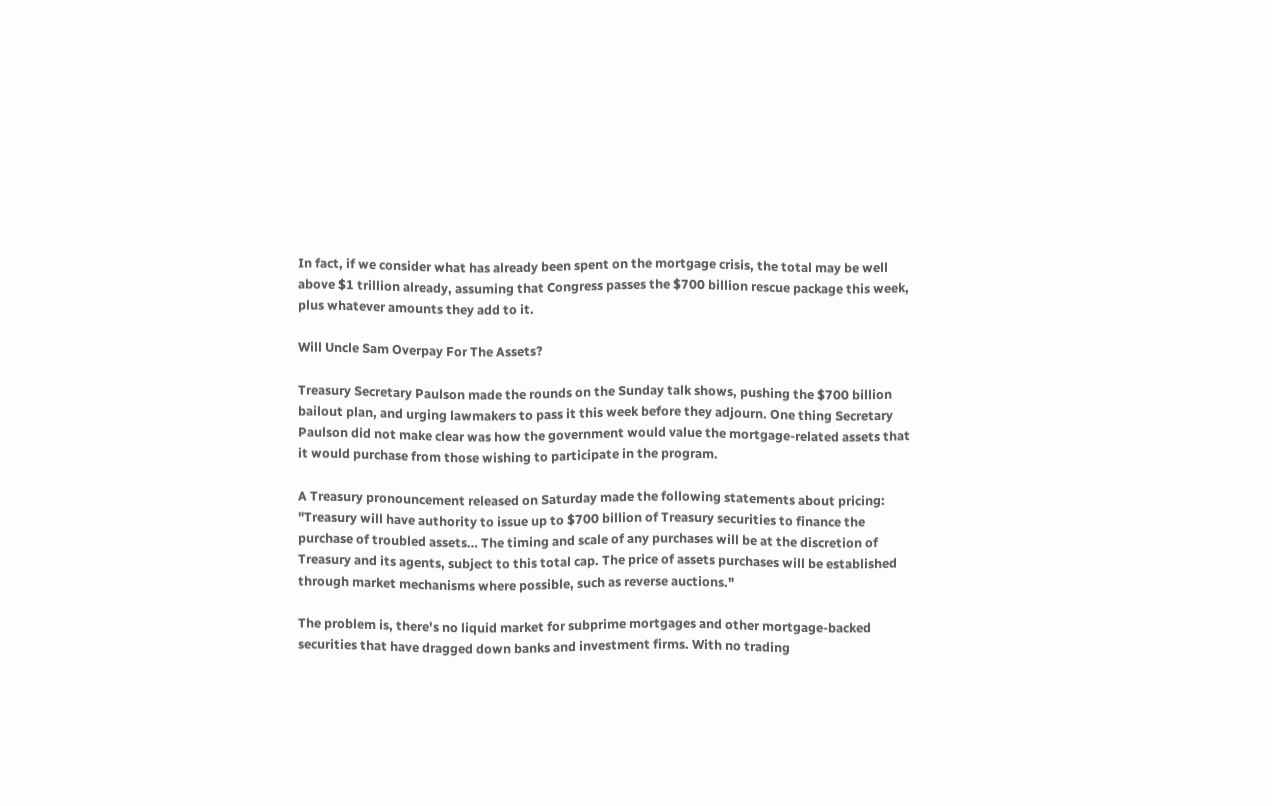In fact, if we consider what has already been spent on the mortgage crisis, the total may be well above $1 trillion already, assuming that Congress passes the $700 billion rescue package this week, plus whatever amounts they add to it.

Will Uncle Sam Overpay For The Assets?

Treasury Secretary Paulson made the rounds on the Sunday talk shows, pushing the $700 billion bailout plan, and urging lawmakers to pass it this week before they adjourn. One thing Secretary Paulson did not make clear was how the government would value the mortgage-related assets that it would purchase from those wishing to participate in the program.

A Treasury pronouncement released on Saturday made the following statements about pricing: "Treasury will have authority to issue up to $700 billion of Treasury securities to finance the purchase of troubled assets… The timing and scale of any purchases will be at the discretion of Treasury and its agents, subject to this total cap. The price of assets purchases will be established through market mechanisms where possible, such as reverse auctions."

The problem is, there's no liquid market for subprime mortgages and other mortgage-backed securities that have dragged down banks and investment firms. With no trading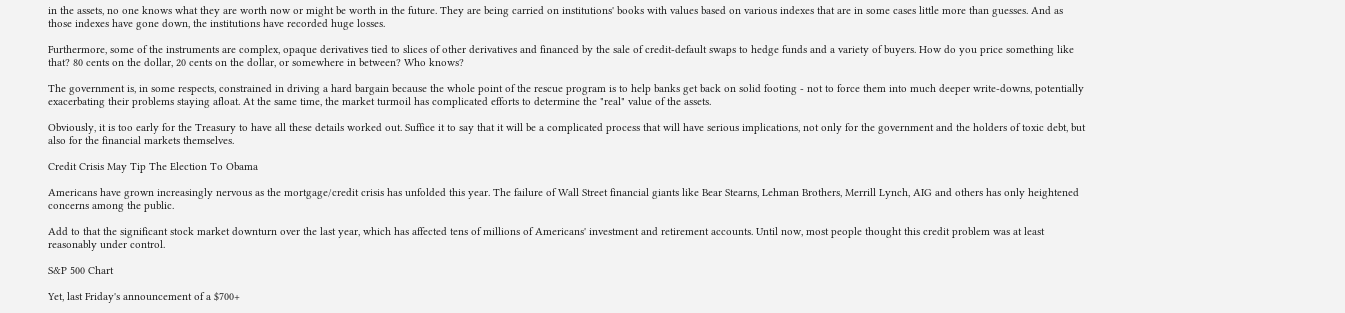in the assets, no one knows what they are worth now or might be worth in the future. They are being carried on institutions' books with values based on various indexes that are in some cases little more than guesses. And as those indexes have gone down, the institutions have recorded huge losses.

Furthermore, some of the instruments are complex, opaque derivatives tied to slices of other derivatives and financed by the sale of credit-default swaps to hedge funds and a variety of buyers. How do you price something like that? 80 cents on the dollar, 20 cents on the dollar, or somewhere in between? Who knows?

The government is, in some respects, constrained in driving a hard bargain because the whole point of the rescue program is to help banks get back on solid footing - not to force them into much deeper write-downs, potentially exacerbating their problems staying afloat. At the same time, the market turmoil has complicated efforts to determine the "real" value of the assets.

Obviously, it is too early for the Treasury to have all these details worked out. Suffice it to say that it will be a complicated process that will have serious implications, not only for the government and the holders of toxic debt, but also for the financial markets themselves.

Credit Crisis May Tip The Election To Obama

Americans have grown increasingly nervous as the mortgage/credit crisis has unfolded this year. The failure of Wall Street financial giants like Bear Stearns, Lehman Brothers, Merrill Lynch, AIG and others has only heightened concerns among the public.

Add to that the significant stock market downturn over the last year, which has affected tens of millions of Americans' investment and retirement accounts. Until now, most people thought this credit problem was at least reasonably under control.

S&P 500 Chart

Yet, last Friday's announcement of a $700+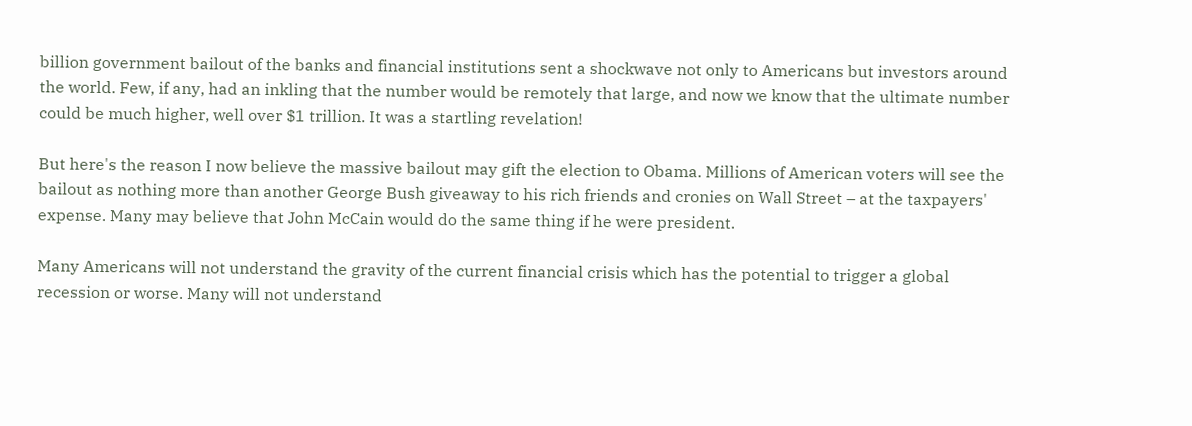billion government bailout of the banks and financial institutions sent a shockwave not only to Americans but investors around the world. Few, if any, had an inkling that the number would be remotely that large, and now we know that the ultimate number could be much higher, well over $1 trillion. It was a startling revelation!

But here's the reason I now believe the massive bailout may gift the election to Obama. Millions of American voters will see the bailout as nothing more than another George Bush giveaway to his rich friends and cronies on Wall Street – at the taxpayers' expense. Many may believe that John McCain would do the same thing if he were president.

Many Americans will not understand the gravity of the current financial crisis which has the potential to trigger a global recession or worse. Many will not understand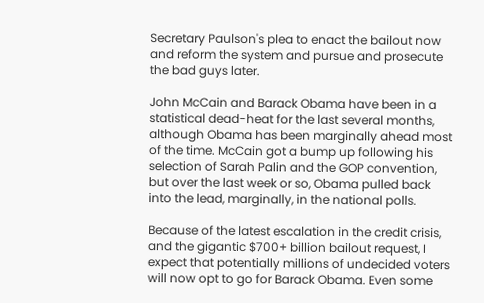Secretary Paulson's plea to enact the bailout now and reform the system and pursue and prosecute the bad guys later.

John McCain and Barack Obama have been in a statistical dead-heat for the last several months, although Obama has been marginally ahead most of the time. McCain got a bump up following his selection of Sarah Palin and the GOP convention, but over the last week or so, Obama pulled back into the lead, marginally, in the national polls.

Because of the latest escalation in the credit crisis, and the gigantic $700+ billion bailout request, I expect that potentially millions of undecided voters will now opt to go for Barack Obama. Even some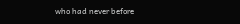who had never before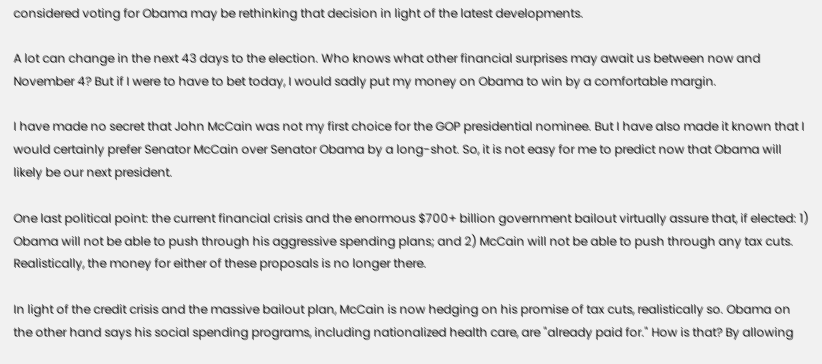considered voting for Obama may be rethinking that decision in light of the latest developments.

A lot can change in the next 43 days to the election. Who knows what other financial surprises may await us between now and November 4? But if I were to have to bet today, I would sadly put my money on Obama to win by a comfortable margin.

I have made no secret that John McCain was not my first choice for the GOP presidential nominee. But I have also made it known that I would certainly prefer Senator McCain over Senator Obama by a long-shot. So, it is not easy for me to predict now that Obama will likely be our next president.

One last political point: the current financial crisis and the enormous $700+ billion government bailout virtually assure that, if elected: 1) Obama will not be able to push through his aggressive spending plans; and 2) McCain will not be able to push through any tax cuts. Realistically, the money for either of these proposals is no longer there.

In light of the credit crisis and the massive bailout plan, McCain is now hedging on his promise of tax cuts, realistically so. Obama on the other hand says his social spending programs, including nationalized health care, are "already paid for." How is that? By allowing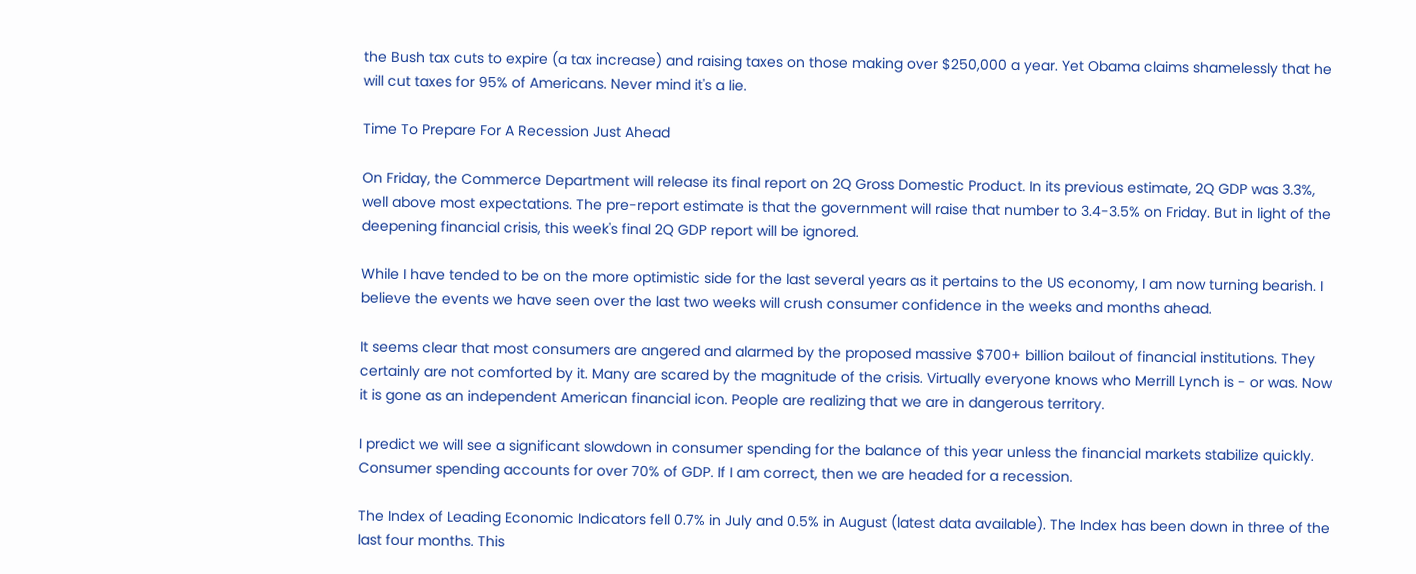the Bush tax cuts to expire (a tax increase) and raising taxes on those making over $250,000 a year. Yet Obama claims shamelessly that he will cut taxes for 95% of Americans. Never mind it's a lie.

Time To Prepare For A Recession Just Ahead

On Friday, the Commerce Department will release its final report on 2Q Gross Domestic Product. In its previous estimate, 2Q GDP was 3.3%, well above most expectations. The pre-report estimate is that the government will raise that number to 3.4-3.5% on Friday. But in light of the deepening financial crisis, this week's final 2Q GDP report will be ignored.

While I have tended to be on the more optimistic side for the last several years as it pertains to the US economy, I am now turning bearish. I believe the events we have seen over the last two weeks will crush consumer confidence in the weeks and months ahead.

It seems clear that most consumers are angered and alarmed by the proposed massive $700+ billion bailout of financial institutions. They certainly are not comforted by it. Many are scared by the magnitude of the crisis. Virtually everyone knows who Merrill Lynch is - or was. Now it is gone as an independent American financial icon. People are realizing that we are in dangerous territory.

I predict we will see a significant slowdown in consumer spending for the balance of this year unless the financial markets stabilize quickly. Consumer spending accounts for over 70% of GDP. If I am correct, then we are headed for a recession.

The Index of Leading Economic Indicators fell 0.7% in July and 0.5% in August (latest data available). The Index has been down in three of the last four months. This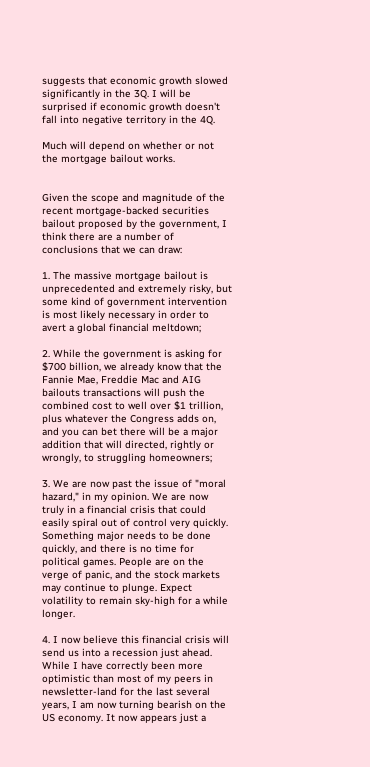suggests that economic growth slowed significantly in the 3Q. I will be surprised if economic growth doesn't fall into negative territory in the 4Q.

Much will depend on whether or not the mortgage bailout works.


Given the scope and magnitude of the recent mortgage-backed securities bailout proposed by the government, I think there are a number of conclusions that we can draw:

1. The massive mortgage bailout is unprecedented and extremely risky, but some kind of government intervention is most likely necessary in order to avert a global financial meltdown;

2. While the government is asking for $700 billion, we already know that the Fannie Mae, Freddie Mac and AIG bailouts transactions will push the combined cost to well over $1 trillion, plus whatever the Congress adds on, and you can bet there will be a major addition that will directed, rightly or wrongly, to struggling homeowners;

3. We are now past the issue of "moral hazard," in my opinion. We are now truly in a financial crisis that could easily spiral out of control very quickly. Something major needs to be done quickly, and there is no time for political games. People are on the verge of panic, and the stock markets may continue to plunge. Expect volatility to remain sky-high for a while longer.

4. I now believe this financial crisis will send us into a recession just ahead. While I have correctly been more optimistic than most of my peers in newsletter-land for the last several years, I am now turning bearish on the US economy. It now appears just a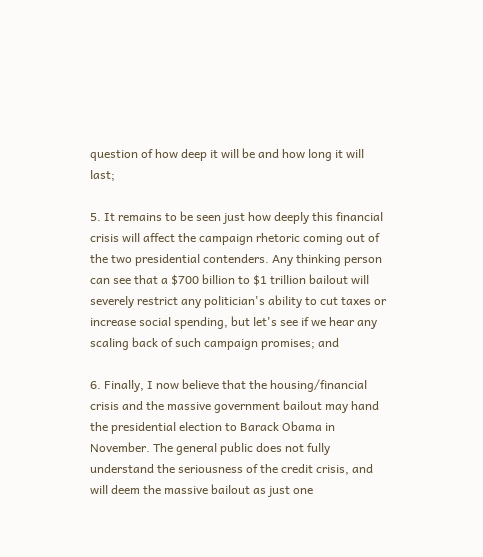question of how deep it will be and how long it will last;

5. It remains to be seen just how deeply this financial crisis will affect the campaign rhetoric coming out of the two presidential contenders. Any thinking person can see that a $700 billion to $1 trillion bailout will severely restrict any politician's ability to cut taxes or increase social spending, but let's see if we hear any scaling back of such campaign promises; and

6. Finally, I now believe that the housing/financial crisis and the massive government bailout may hand the presidential election to Barack Obama in November. The general public does not fully understand the seriousness of the credit crisis, and will deem the massive bailout as just one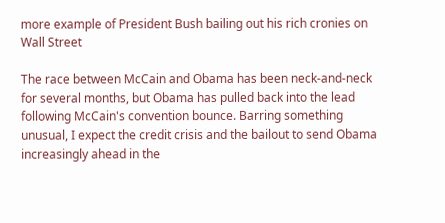more example of President Bush bailing out his rich cronies on Wall Street

The race between McCain and Obama has been neck-and-neck for several months, but Obama has pulled back into the lead following McCain's convention bounce. Barring something unusual, I expect the credit crisis and the bailout to send Obama increasingly ahead in the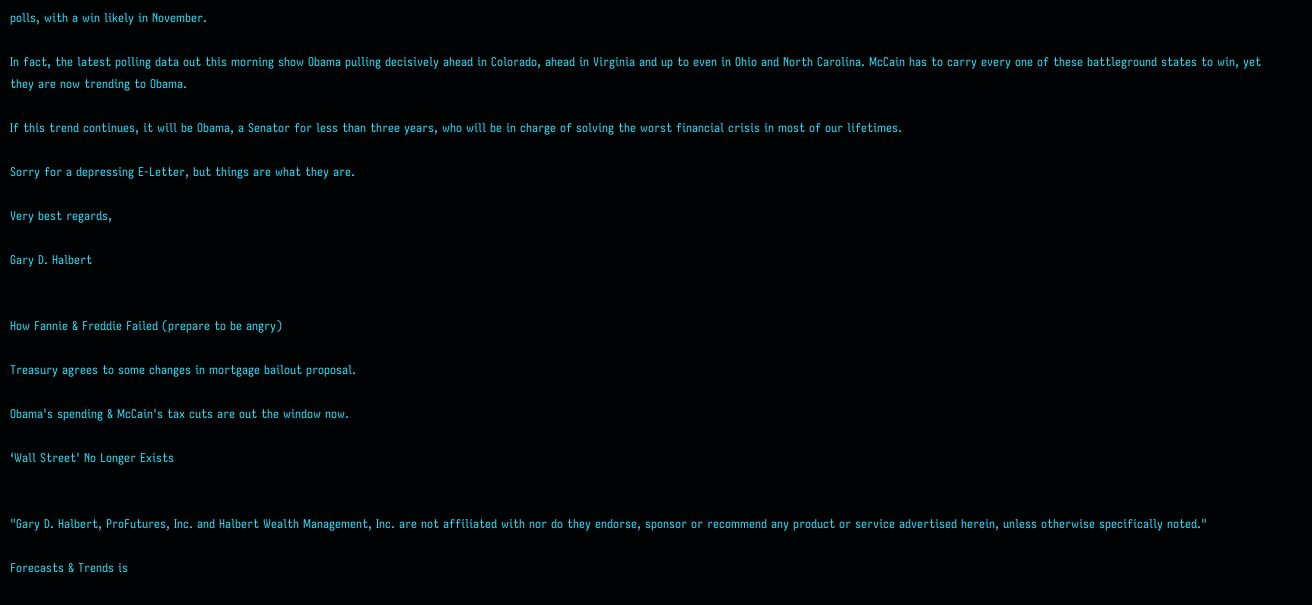polls, with a win likely in November.

In fact, the latest polling data out this morning show Obama pulling decisively ahead in Colorado, ahead in Virginia and up to even in Ohio and North Carolina. McCain has to carry every one of these battleground states to win, yet they are now trending to Obama.

If this trend continues, it will be Obama, a Senator for less than three years, who will be in charge of solving the worst financial crisis in most of our lifetimes.

Sorry for a depressing E-Letter, but things are what they are.

Very best regards,

Gary D. Halbert


How Fannie & Freddie Failed (prepare to be angry)

Treasury agrees to some changes in mortgage bailout proposal.

Obama's spending & McCain's tax cuts are out the window now.

‘Wall Street' No Longer Exists


"Gary D. Halbert, ProFutures, Inc. and Halbert Wealth Management, Inc. are not affiliated with nor do they endorse, sponsor or recommend any product or service advertised herein, unless otherwise specifically noted."

Forecasts & Trends is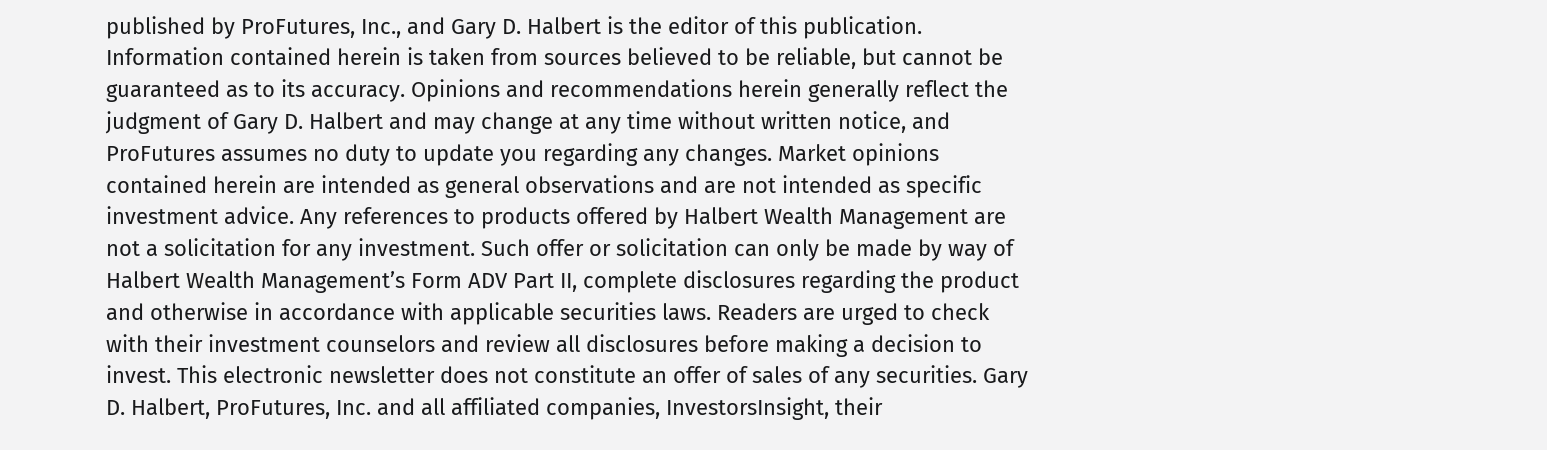published by ProFutures, Inc., and Gary D. Halbert is the editor of this publication. Information contained herein is taken from sources believed to be reliable, but cannot be guaranteed as to its accuracy. Opinions and recommendations herein generally reflect the judgment of Gary D. Halbert and may change at any time without written notice, and ProFutures assumes no duty to update you regarding any changes. Market opinions contained herein are intended as general observations and are not intended as specific investment advice. Any references to products offered by Halbert Wealth Management are not a solicitation for any investment. Such offer or solicitation can only be made by way of Halbert Wealth Management’s Form ADV Part II, complete disclosures regarding the product and otherwise in accordance with applicable securities laws. Readers are urged to check with their investment counselors and review all disclosures before making a decision to invest. This electronic newsletter does not constitute an offer of sales of any securities. Gary D. Halbert, ProFutures, Inc. and all affiliated companies, InvestorsInsight, their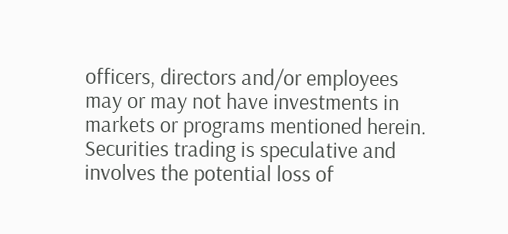officers, directors and/or employees may or may not have investments in markets or programs mentioned herein. Securities trading is speculative and involves the potential loss of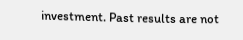investment. Past results are not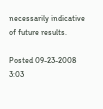necessarily indicative of future results.

Posted 09-23-2008 3:03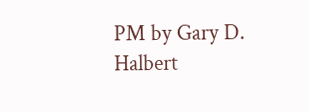PM by Gary D. Halbert